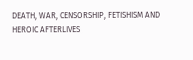DEATH, WAR, CENSORSHIP, FETISHISM AND HEROIC AFTERLIVES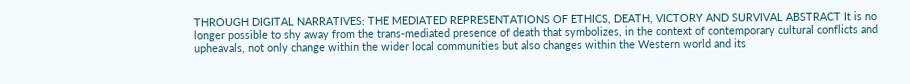THROUGH DIGITAL NARRATIVES: THE MEDIATED REPRESENTATIONS OF ETHICS, DEATH, VICTORY AND SURVIVAL ABSTRACT It is no longer possible to shy away from the trans-mediated presence of death that symbolizes, in the context of contemporary cultural conflicts and upheavals, not only change within the wider local communities but also changes within the Western world and its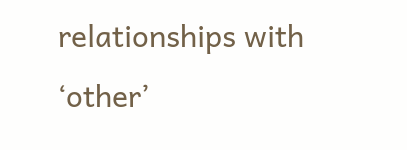relationships with ‘other’